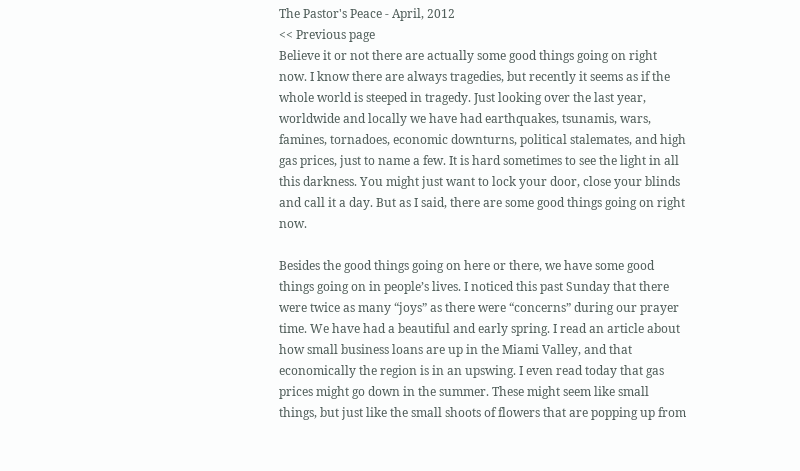The Pastor's Peace - April, 2012
<< Previous page
Believe it or not there are actually some good things going on right now. I know there are always tragedies, but recently it seems as if the whole world is steeped in tragedy. Just looking over the last year, worldwide and locally we have had earthquakes, tsunamis, wars, famines, tornadoes, economic downturns, political stalemates, and high gas prices, just to name a few. It is hard sometimes to see the light in all this darkness. You might just want to lock your door, close your blinds and call it a day. But as I said, there are some good things going on right now.

Besides the good things going on here or there, we have some good things going on in people’s lives. I noticed this past Sunday that there were twice as many “joys” as there were “concerns” during our prayer time. We have had a beautiful and early spring. I read an article about how small business loans are up in the Miami Valley, and that economically the region is in an upswing. I even read today that gas prices might go down in the summer. These might seem like small things, but just like the small shoots of flowers that are popping up from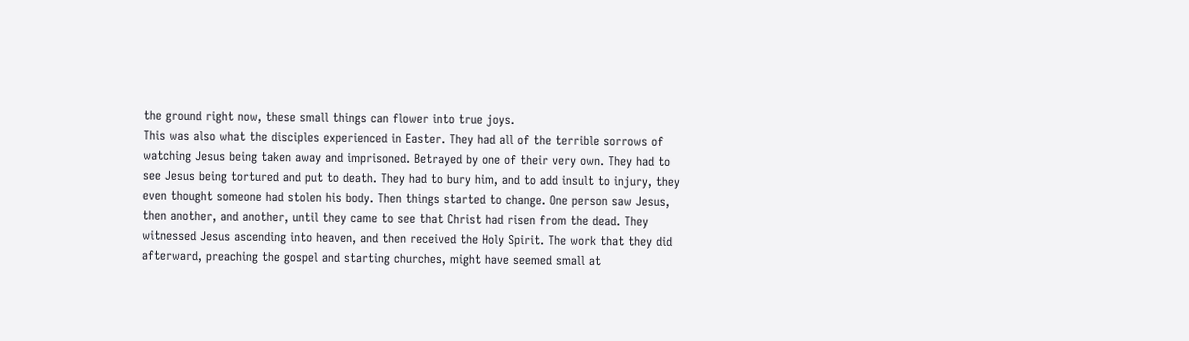the ground right now, these small things can flower into true joys.
This was also what the disciples experienced in Easter. They had all of the terrible sorrows of watching Jesus being taken away and imprisoned. Betrayed by one of their very own. They had to see Jesus being tortured and put to death. They had to bury him, and to add insult to injury, they even thought someone had stolen his body. Then things started to change. One person saw Jesus, then another, and another, until they came to see that Christ had risen from the dead. They witnessed Jesus ascending into heaven, and then received the Holy Spirit. The work that they did afterward, preaching the gospel and starting churches, might have seemed small at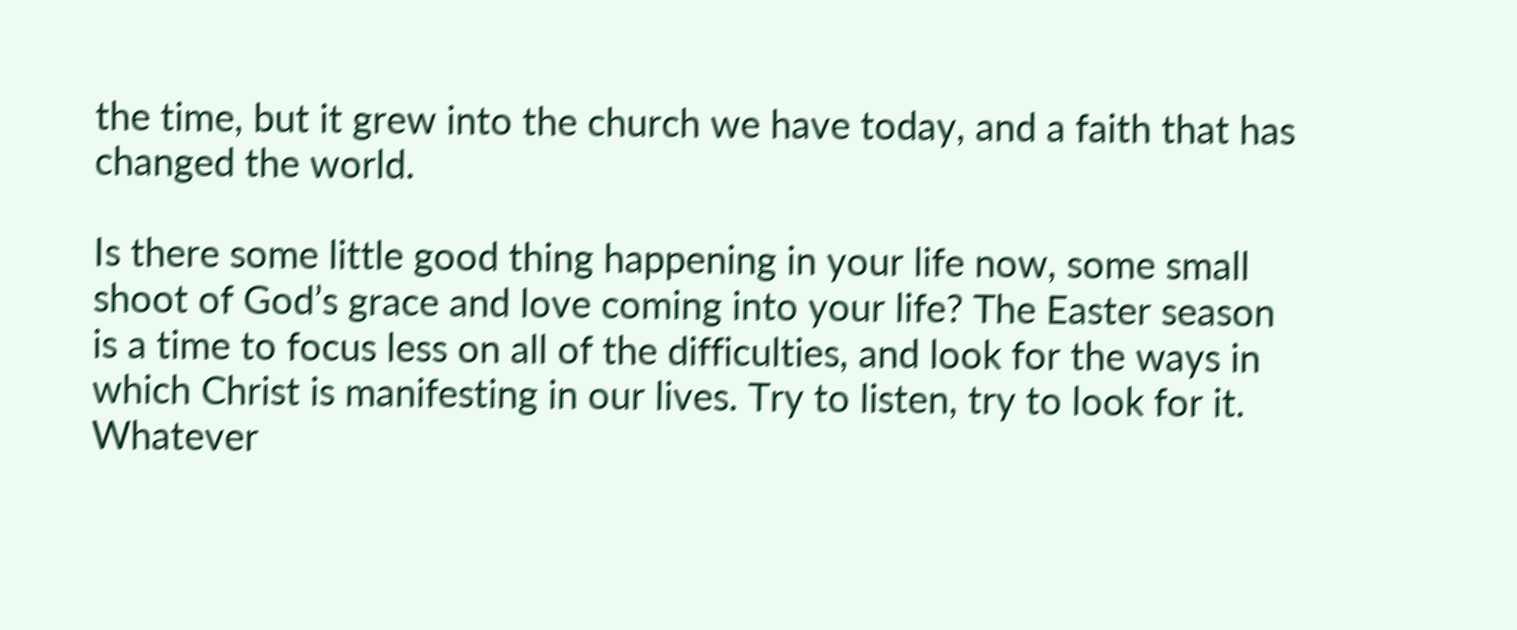the time, but it grew into the church we have today, and a faith that has changed the world.

Is there some little good thing happening in your life now, some small shoot of God’s grace and love coming into your life? The Easter season is a time to focus less on all of the difficulties, and look for the ways in which Christ is manifesting in our lives. Try to listen, try to look for it. Whatever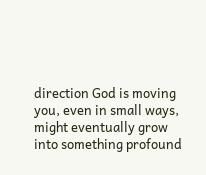direction God is moving you, even in small ways, might eventually grow into something profound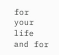for your life and for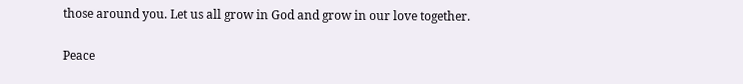those around you. Let us all grow in God and grow in our love together.

Peace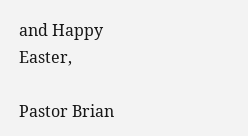and Happy Easter,

Pastor Brian